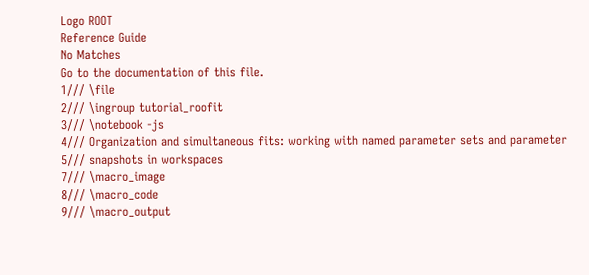Logo ROOT
Reference Guide
No Matches
Go to the documentation of this file.
1/// \file
2/// \ingroup tutorial_roofit
3/// \notebook -js
4/// Organization and simultaneous fits: working with named parameter sets and parameter
5/// snapshots in workspaces
7/// \macro_image
8/// \macro_code
9/// \macro_output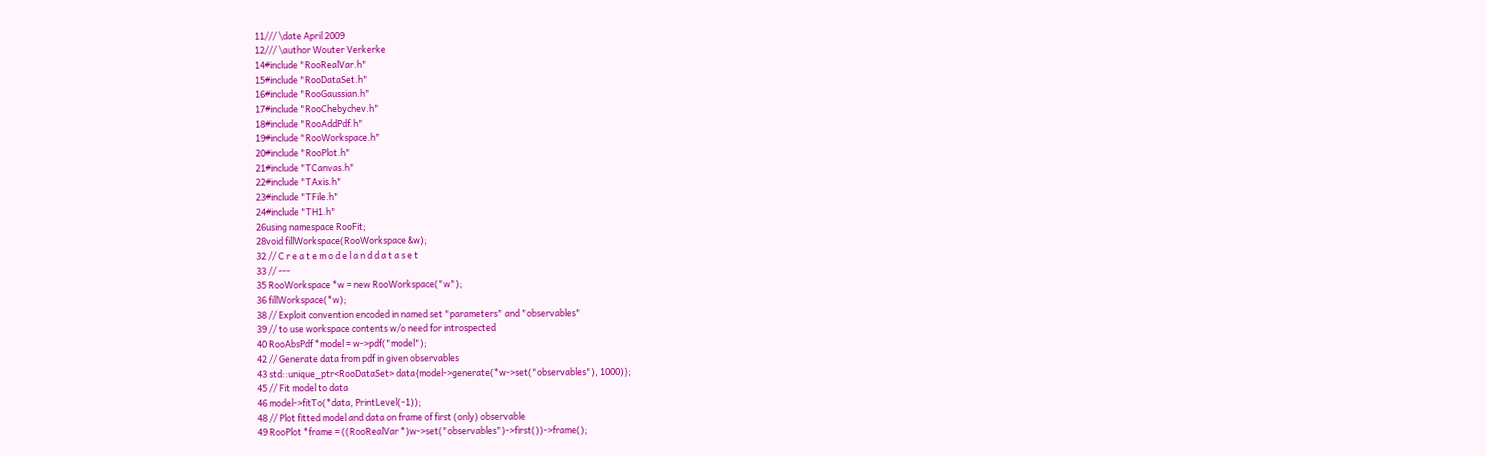11/// \date April 2009
12/// \author Wouter Verkerke
14#include "RooRealVar.h"
15#include "RooDataSet.h"
16#include "RooGaussian.h"
17#include "RooChebychev.h"
18#include "RooAddPdf.h"
19#include "RooWorkspace.h"
20#include "RooPlot.h"
21#include "TCanvas.h"
22#include "TAxis.h"
23#include "TFile.h"
24#include "TH1.h"
26using namespace RooFit;
28void fillWorkspace(RooWorkspace &w);
32 // C r e a t e m o d e l a n d d a t a s e t
33 // ---
35 RooWorkspace *w = new RooWorkspace("w");
36 fillWorkspace(*w);
38 // Exploit convention encoded in named set "parameters" and "observables"
39 // to use workspace contents w/o need for introspected
40 RooAbsPdf *model = w->pdf("model");
42 // Generate data from pdf in given observables
43 std::unique_ptr<RooDataSet> data{model->generate(*w->set("observables"), 1000)};
45 // Fit model to data
46 model->fitTo(*data, PrintLevel(-1));
48 // Plot fitted model and data on frame of first (only) observable
49 RooPlot *frame = ((RooRealVar *)w->set("observables")->first())->frame();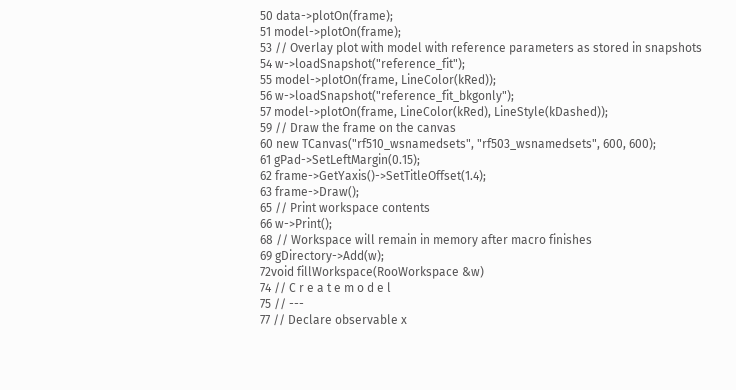50 data->plotOn(frame);
51 model->plotOn(frame);
53 // Overlay plot with model with reference parameters as stored in snapshots
54 w->loadSnapshot("reference_fit");
55 model->plotOn(frame, LineColor(kRed));
56 w->loadSnapshot("reference_fit_bkgonly");
57 model->plotOn(frame, LineColor(kRed), LineStyle(kDashed));
59 // Draw the frame on the canvas
60 new TCanvas("rf510_wsnamedsets", "rf503_wsnamedsets", 600, 600);
61 gPad->SetLeftMargin(0.15);
62 frame->GetYaxis()->SetTitleOffset(1.4);
63 frame->Draw();
65 // Print workspace contents
66 w->Print();
68 // Workspace will remain in memory after macro finishes
69 gDirectory->Add(w);
72void fillWorkspace(RooWorkspace &w)
74 // C r e a t e m o d e l
75 // ---
77 // Declare observable x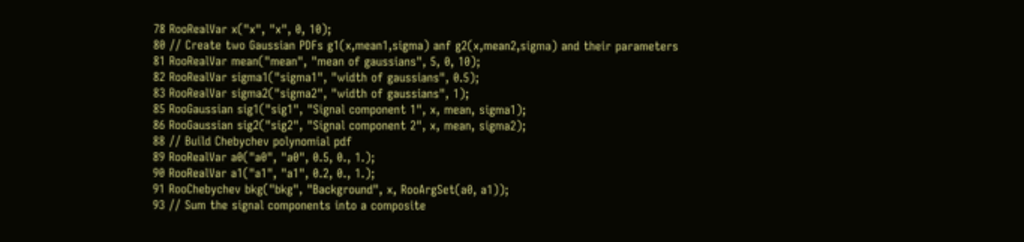78 RooRealVar x("x", "x", 0, 10);
80 // Create two Gaussian PDFs g1(x,mean1,sigma) anf g2(x,mean2,sigma) and their parameters
81 RooRealVar mean("mean", "mean of gaussians", 5, 0, 10);
82 RooRealVar sigma1("sigma1", "width of gaussians", 0.5);
83 RooRealVar sigma2("sigma2", "width of gaussians", 1);
85 RooGaussian sig1("sig1", "Signal component 1", x, mean, sigma1);
86 RooGaussian sig2("sig2", "Signal component 2", x, mean, sigma2);
88 // Build Chebychev polynomial pdf
89 RooRealVar a0("a0", "a0", 0.5, 0., 1.);
90 RooRealVar a1("a1", "a1", 0.2, 0., 1.);
91 RooChebychev bkg("bkg", "Background", x, RooArgSet(a0, a1));
93 // Sum the signal components into a composite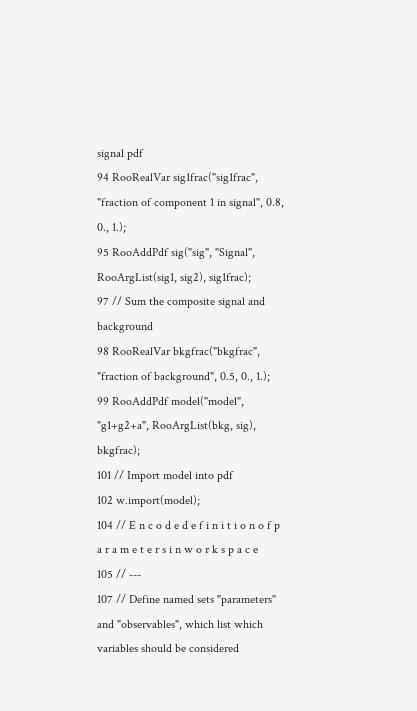signal pdf
94 RooRealVar sig1frac("sig1frac", "fraction of component 1 in signal", 0.8, 0., 1.);
95 RooAddPdf sig("sig", "Signal", RooArgList(sig1, sig2), sig1frac);
97 // Sum the composite signal and background
98 RooRealVar bkgfrac("bkgfrac", "fraction of background", 0.5, 0., 1.);
99 RooAddPdf model("model", "g1+g2+a", RooArgList(bkg, sig), bkgfrac);
101 // Import model into pdf
102 w.import(model);
104 // E n c o d e d e f i n i t i o n o f p a r a m e t e r s i n w o r k s p a c e
105 // ---
107 // Define named sets "parameters" and "observables", which list which variables should be considered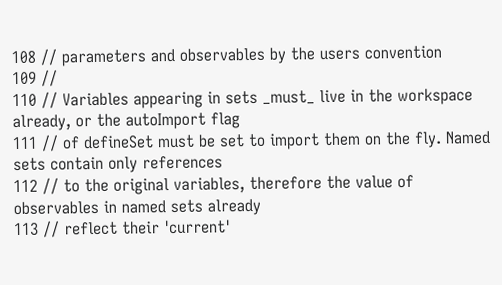108 // parameters and observables by the users convention
109 //
110 // Variables appearing in sets _must_ live in the workspace already, or the autoImport flag
111 // of defineSet must be set to import them on the fly. Named sets contain only references
112 // to the original variables, therefore the value of observables in named sets already
113 // reflect their 'current'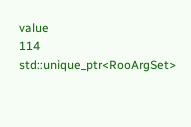value
114 std::unique_ptr<RooArgSet>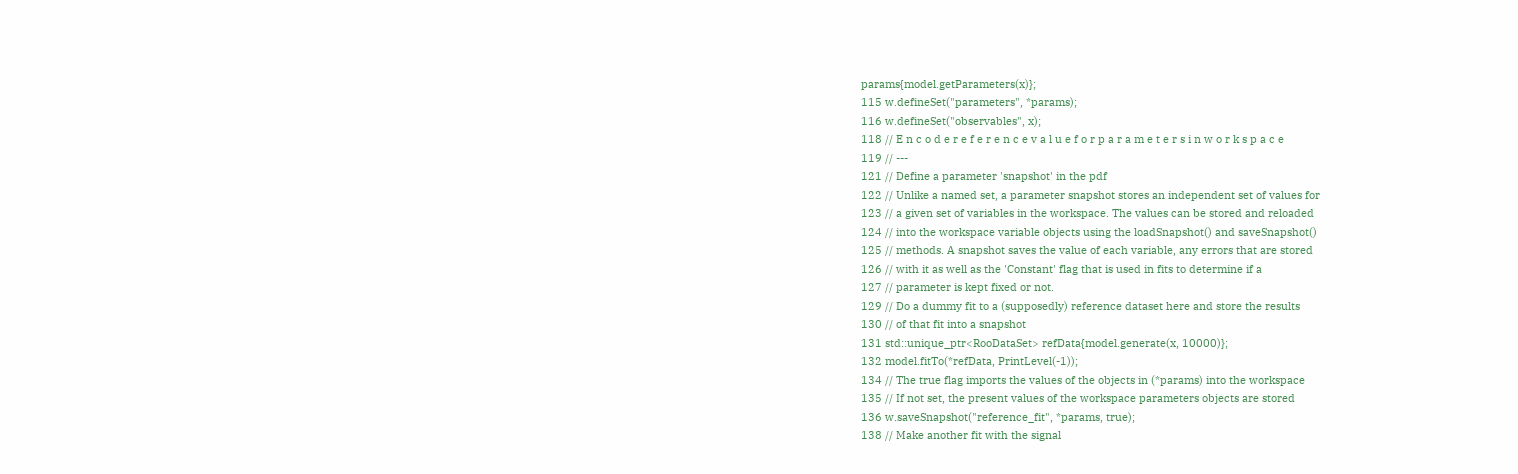params{model.getParameters(x)};
115 w.defineSet("parameters", *params);
116 w.defineSet("observables", x);
118 // E n c o d e r e f e r e n c e v a l u e f o r p a r a m e t e r s i n w o r k s p a c e
119 // ---
121 // Define a parameter 'snapshot' in the pdf
122 // Unlike a named set, a parameter snapshot stores an independent set of values for
123 // a given set of variables in the workspace. The values can be stored and reloaded
124 // into the workspace variable objects using the loadSnapshot() and saveSnapshot()
125 // methods. A snapshot saves the value of each variable, any errors that are stored
126 // with it as well as the 'Constant' flag that is used in fits to determine if a
127 // parameter is kept fixed or not.
129 // Do a dummy fit to a (supposedly) reference dataset here and store the results
130 // of that fit into a snapshot
131 std::unique_ptr<RooDataSet> refData{model.generate(x, 10000)};
132 model.fitTo(*refData, PrintLevel(-1));
134 // The true flag imports the values of the objects in (*params) into the workspace
135 // If not set, the present values of the workspace parameters objects are stored
136 w.saveSnapshot("reference_fit", *params, true);
138 // Make another fit with the signal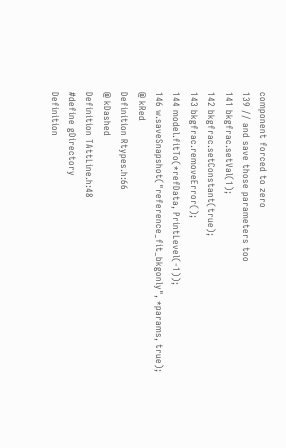component forced to zero
139 // and save those parameters too
141 bkgfrac.setVal(1);
142 bkgfrac.setConstant(true);
143 bkgfrac.removeError();
144 model.fitTo(*refData, PrintLevel(-1));
146 w.saveSnapshot("reference_fit_bkgonly", *params, true);
@ kRed
Definition Rtypes.h:66
@ kDashed
Definition TAttLine.h:48
#define gDirectory
Definition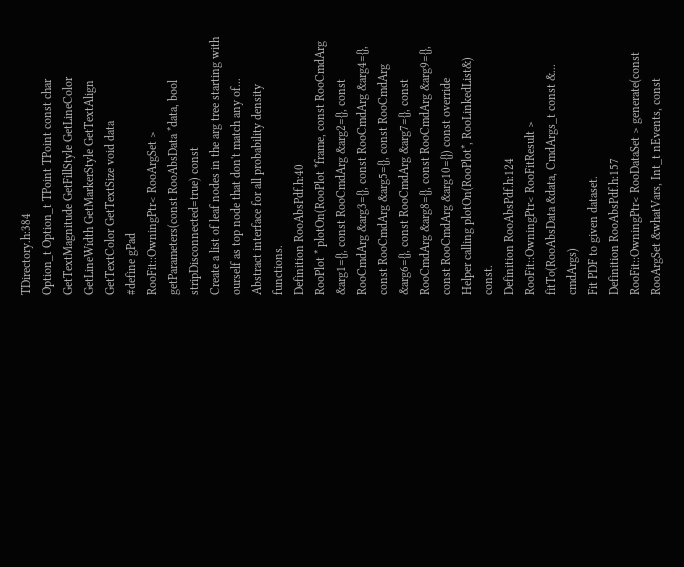TDirectory.h:384
Option_t Option_t TPoint TPoint const char GetTextMagnitude GetFillStyle GetLineColor GetLineWidth GetMarkerStyle GetTextAlign GetTextColor GetTextSize void data
#define gPad
RooFit::OwningPtr< RooArgSet > getParameters(const RooAbsData *data, bool stripDisconnected=true) const
Create a list of leaf nodes in the arg tree starting with ourself as top node that don't match any of...
Abstract interface for all probability density functions.
Definition RooAbsPdf.h:40
RooPlot * plotOn(RooPlot *frame, const RooCmdArg &arg1={}, const RooCmdArg &arg2={}, const RooCmdArg &arg3={}, const RooCmdArg &arg4={}, const RooCmdArg &arg5={}, const RooCmdArg &arg6={}, const RooCmdArg &arg7={}, const RooCmdArg &arg8={}, const RooCmdArg &arg9={}, const RooCmdArg &arg10={}) const override
Helper calling plotOn(RooPlot*, RooLinkedList&) const.
Definition RooAbsPdf.h:124
RooFit::OwningPtr< RooFitResult > fitTo(RooAbsData &data, CmdArgs_t const &... cmdArgs)
Fit PDF to given dataset.
Definition RooAbsPdf.h:157
RooFit::OwningPtr< RooDataSet > generate(const RooArgSet &whatVars, Int_t nEvents, const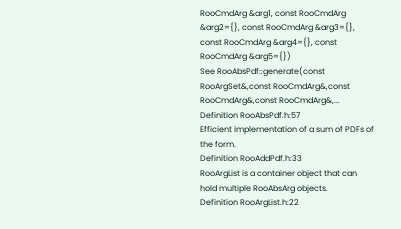RooCmdArg &arg1, const RooCmdArg &arg2={}, const RooCmdArg &arg3={}, const RooCmdArg &arg4={}, const RooCmdArg &arg5={})
See RooAbsPdf::generate(const RooArgSet&,const RooCmdArg&,const RooCmdArg&,const RooCmdArg&,...
Definition RooAbsPdf.h:57
Efficient implementation of a sum of PDFs of the form.
Definition RooAddPdf.h:33
RooArgList is a container object that can hold multiple RooAbsArg objects.
Definition RooArgList.h:22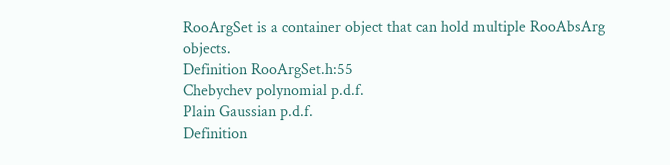RooArgSet is a container object that can hold multiple RooAbsArg objects.
Definition RooArgSet.h:55
Chebychev polynomial p.d.f.
Plain Gaussian p.d.f.
Definition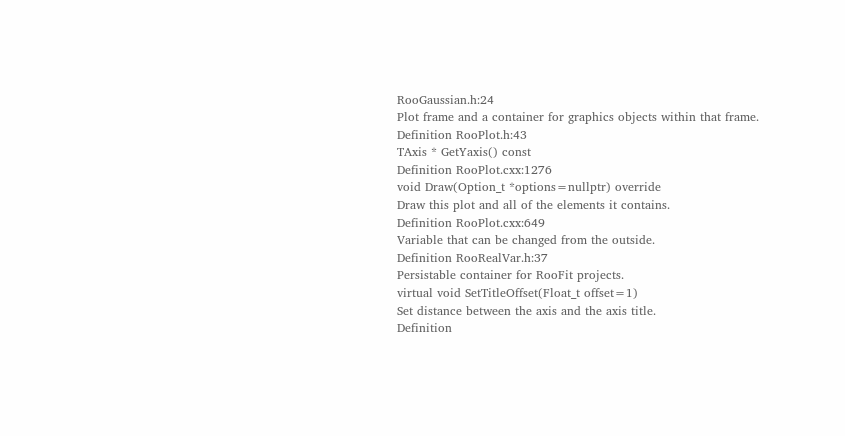RooGaussian.h:24
Plot frame and a container for graphics objects within that frame.
Definition RooPlot.h:43
TAxis * GetYaxis() const
Definition RooPlot.cxx:1276
void Draw(Option_t *options=nullptr) override
Draw this plot and all of the elements it contains.
Definition RooPlot.cxx:649
Variable that can be changed from the outside.
Definition RooRealVar.h:37
Persistable container for RooFit projects.
virtual void SetTitleOffset(Float_t offset=1)
Set distance between the axis and the axis title.
Definition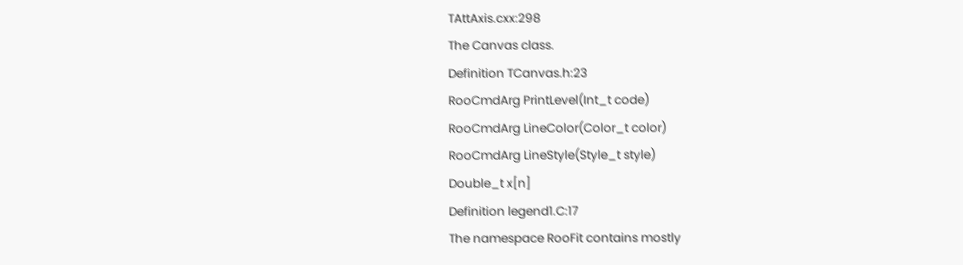TAttAxis.cxx:298
The Canvas class.
Definition TCanvas.h:23
RooCmdArg PrintLevel(Int_t code)
RooCmdArg LineColor(Color_t color)
RooCmdArg LineStyle(Style_t style)
Double_t x[n]
Definition legend1.C:17
The namespace RooFit contains mostly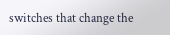switches that change the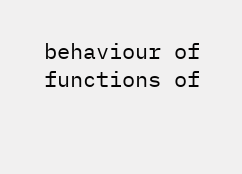behaviour of functions of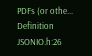PDFs (or othe...
Definition JSONIO.h:26